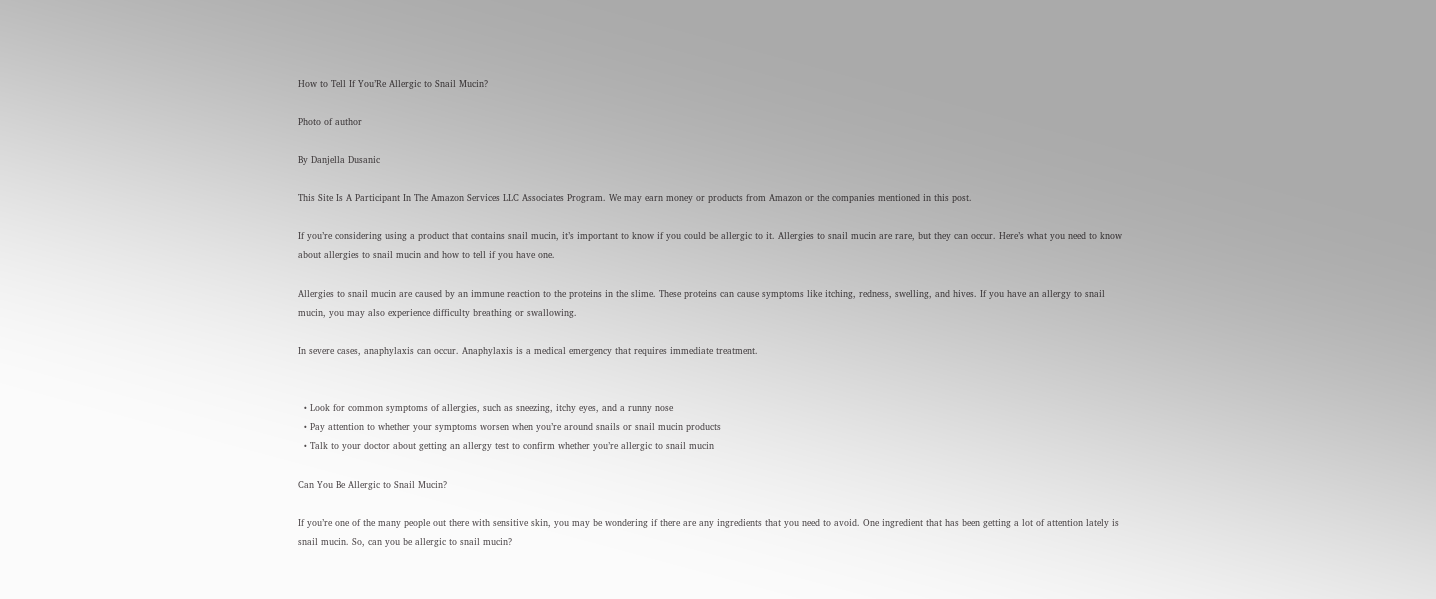How to Tell If You’Re Allergic to Snail Mucin?

Photo of author

By Danjella Dusanic

This Site Is A Participant In The Amazon Services LLC Associates Program. We may earn money or products from Amazon or the companies mentioned in this post.

If you’re considering using a product that contains snail mucin, it’s important to know if you could be allergic to it. Allergies to snail mucin are rare, but they can occur. Here’s what you need to know about allergies to snail mucin and how to tell if you have one.

Allergies to snail mucin are caused by an immune reaction to the proteins in the slime. These proteins can cause symptoms like itching, redness, swelling, and hives. If you have an allergy to snail mucin, you may also experience difficulty breathing or swallowing.

In severe cases, anaphylaxis can occur. Anaphylaxis is a medical emergency that requires immediate treatment.


  • Look for common symptoms of allergies, such as sneezing, itchy eyes, and a runny nose
  • Pay attention to whether your symptoms worsen when you’re around snails or snail mucin products
  • Talk to your doctor about getting an allergy test to confirm whether you’re allergic to snail mucin

Can You Be Allergic to Snail Mucin?

If you’re one of the many people out there with sensitive skin, you may be wondering if there are any ingredients that you need to avoid. One ingredient that has been getting a lot of attention lately is snail mucin. So, can you be allergic to snail mucin?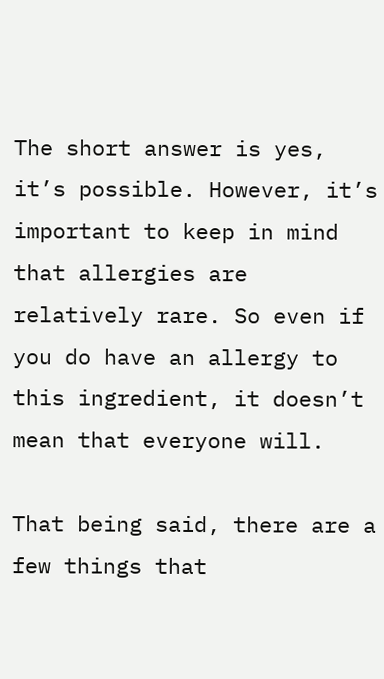The short answer is yes, it’s possible. However, it’s important to keep in mind that allergies are relatively rare. So even if you do have an allergy to this ingredient, it doesn’t mean that everyone will.

That being said, there are a few things that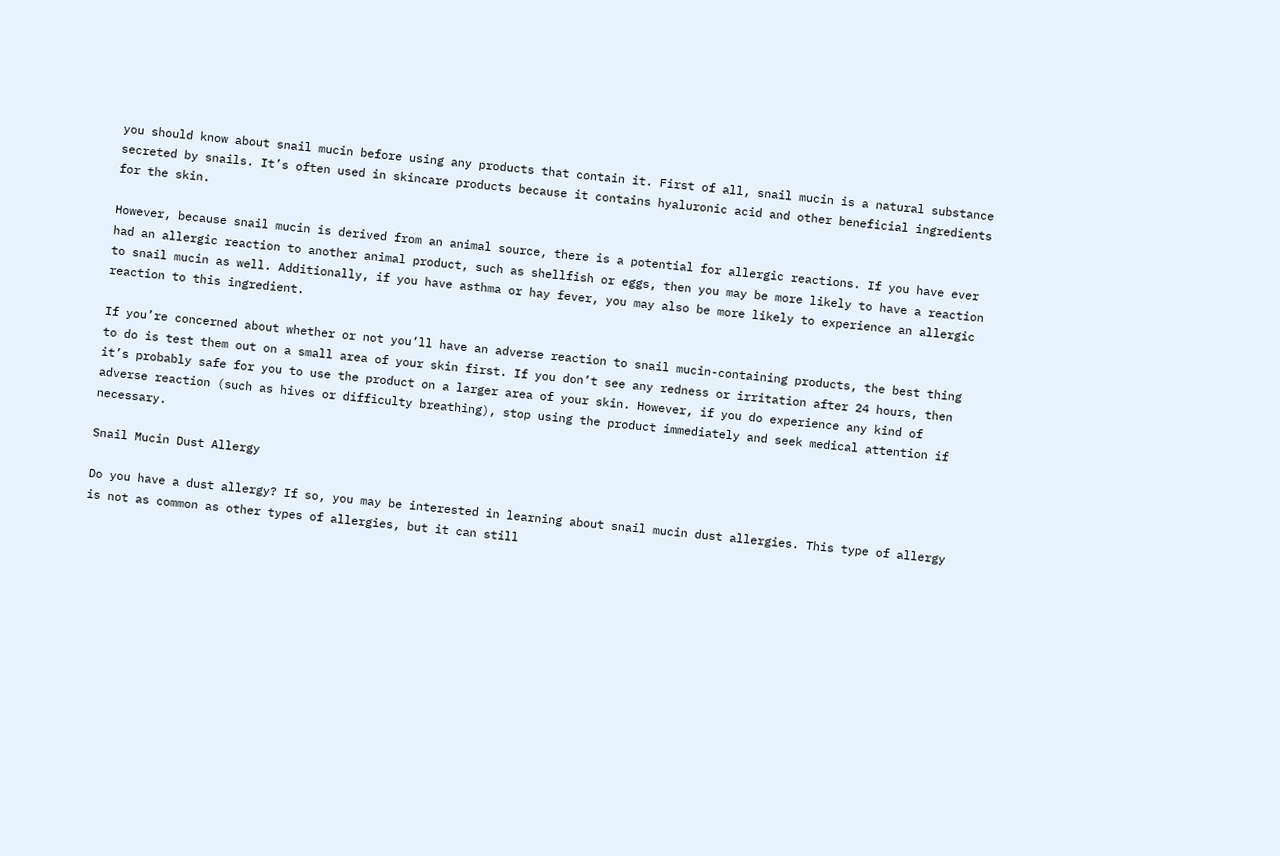you should know about snail mucin before using any products that contain it. First of all, snail mucin is a natural substance secreted by snails. It’s often used in skincare products because it contains hyaluronic acid and other beneficial ingredients for the skin.

However, because snail mucin is derived from an animal source, there is a potential for allergic reactions. If you have ever had an allergic reaction to another animal product, such as shellfish or eggs, then you may be more likely to have a reaction to snail mucin as well. Additionally, if you have asthma or hay fever, you may also be more likely to experience an allergic reaction to this ingredient.

If you’re concerned about whether or not you’ll have an adverse reaction to snail mucin-containing products, the best thing to do is test them out on a small area of your skin first. If you don’t see any redness or irritation after 24 hours, then it’s probably safe for you to use the product on a larger area of your skin. However, if you do experience any kind of adverse reaction (such as hives or difficulty breathing), stop using the product immediately and seek medical attention if necessary.

Snail Mucin Dust Allergy

Do you have a dust allergy? If so, you may be interested in learning about snail mucin dust allergies. This type of allergy is not as common as other types of allergies, but it can still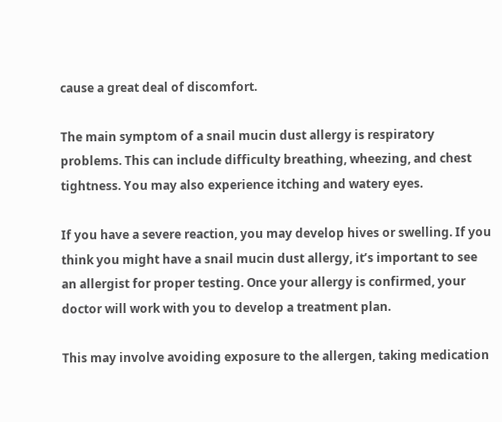cause a great deal of discomfort.

The main symptom of a snail mucin dust allergy is respiratory problems. This can include difficulty breathing, wheezing, and chest tightness. You may also experience itching and watery eyes.

If you have a severe reaction, you may develop hives or swelling. If you think you might have a snail mucin dust allergy, it’s important to see an allergist for proper testing. Once your allergy is confirmed, your doctor will work with you to develop a treatment plan.

This may involve avoiding exposure to the allergen, taking medication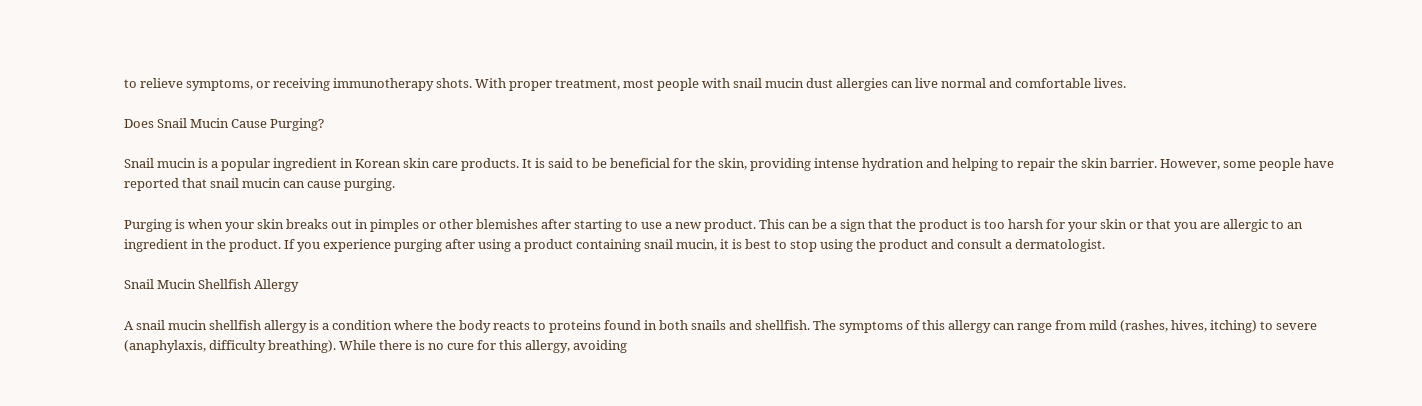to relieve symptoms, or receiving immunotherapy shots. With proper treatment, most people with snail mucin dust allergies can live normal and comfortable lives.

Does Snail Mucin Cause Purging?

Snail mucin is a popular ingredient in Korean skin care products. It is said to be beneficial for the skin, providing intense hydration and helping to repair the skin barrier. However, some people have reported that snail mucin can cause purging.

Purging is when your skin breaks out in pimples or other blemishes after starting to use a new product. This can be a sign that the product is too harsh for your skin or that you are allergic to an ingredient in the product. If you experience purging after using a product containing snail mucin, it is best to stop using the product and consult a dermatologist.

Snail Mucin Shellfish Allergy

A snail mucin shellfish allergy is a condition where the body reacts to proteins found in both snails and shellfish. The symptoms of this allergy can range from mild (rashes, hives, itching) to severe (anaphylaxis, difficulty breathing). While there is no cure for this allergy, avoiding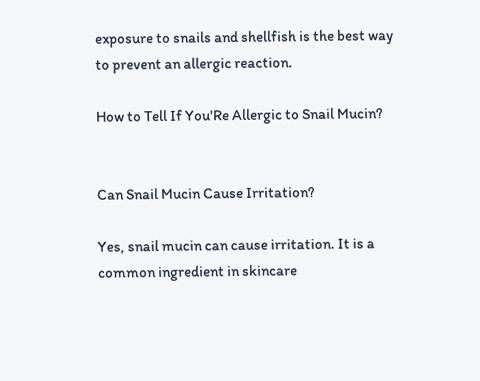exposure to snails and shellfish is the best way to prevent an allergic reaction.

How to Tell If You'Re Allergic to Snail Mucin?


Can Snail Mucin Cause Irritation?

Yes, snail mucin can cause irritation. It is a common ingredient in skincare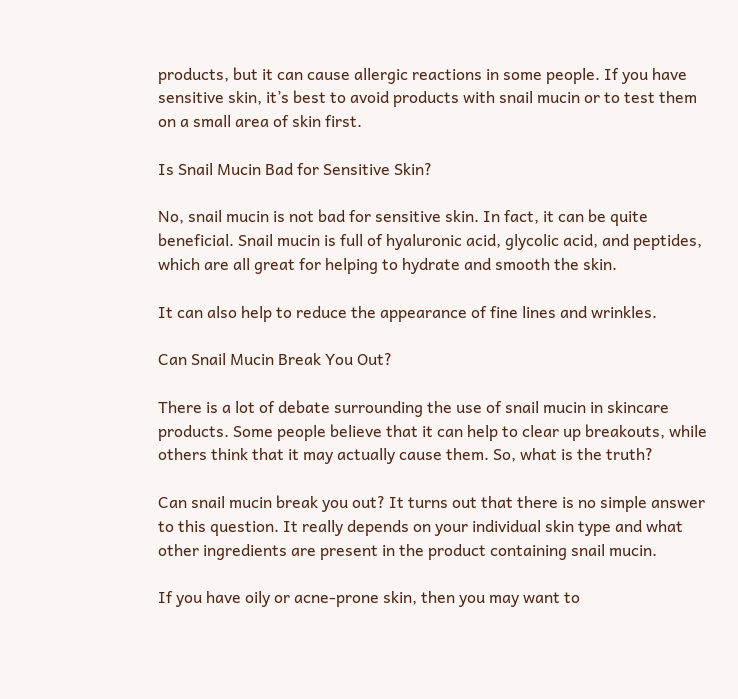products, but it can cause allergic reactions in some people. If you have sensitive skin, it’s best to avoid products with snail mucin or to test them on a small area of skin first.

Is Snail Mucin Bad for Sensitive Skin?

No, snail mucin is not bad for sensitive skin. In fact, it can be quite beneficial. Snail mucin is full of hyaluronic acid, glycolic acid, and peptides, which are all great for helping to hydrate and smooth the skin.

It can also help to reduce the appearance of fine lines and wrinkles.

Can Snail Mucin Break You Out?

There is a lot of debate surrounding the use of snail mucin in skincare products. Some people believe that it can help to clear up breakouts, while others think that it may actually cause them. So, what is the truth?

Can snail mucin break you out? It turns out that there is no simple answer to this question. It really depends on your individual skin type and what other ingredients are present in the product containing snail mucin.

If you have oily or acne-prone skin, then you may want to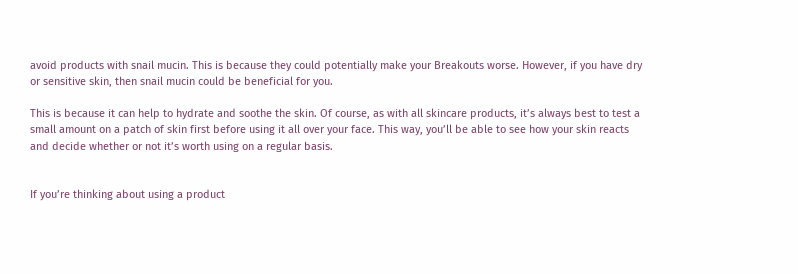avoid products with snail mucin. This is because they could potentially make your Breakouts worse. However, if you have dry or sensitive skin, then snail mucin could be beneficial for you.

This is because it can help to hydrate and soothe the skin. Of course, as with all skincare products, it’s always best to test a small amount on a patch of skin first before using it all over your face. This way, you’ll be able to see how your skin reacts and decide whether or not it’s worth using on a regular basis.


If you’re thinking about using a product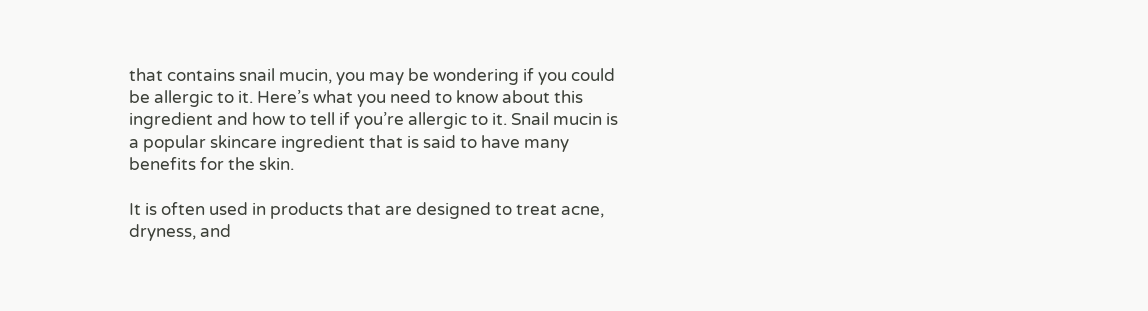that contains snail mucin, you may be wondering if you could be allergic to it. Here’s what you need to know about this ingredient and how to tell if you’re allergic to it. Snail mucin is a popular skincare ingredient that is said to have many benefits for the skin.

It is often used in products that are designed to treat acne, dryness, and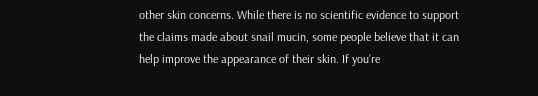other skin concerns. While there is no scientific evidence to support the claims made about snail mucin, some people believe that it can help improve the appearance of their skin. If you’re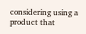considering using a product that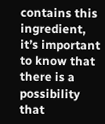contains this ingredient, it’s important to know that there is a possibility that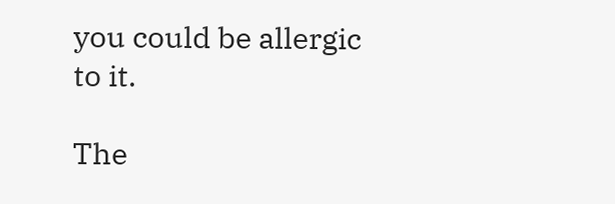you could be allergic to it.

The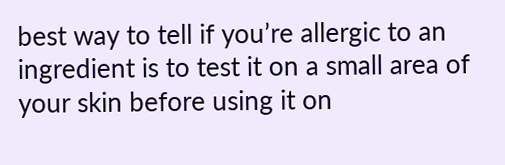best way to tell if you’re allergic to an ingredient is to test it on a small area of your skin before using it on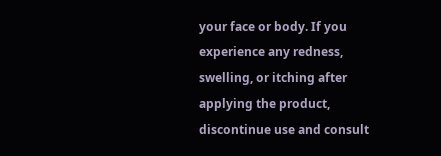your face or body. If you experience any redness, swelling, or itching after applying the product, discontinue use and consult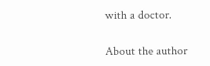with a doctor.

About the author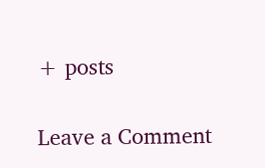+ posts

Leave a Comment